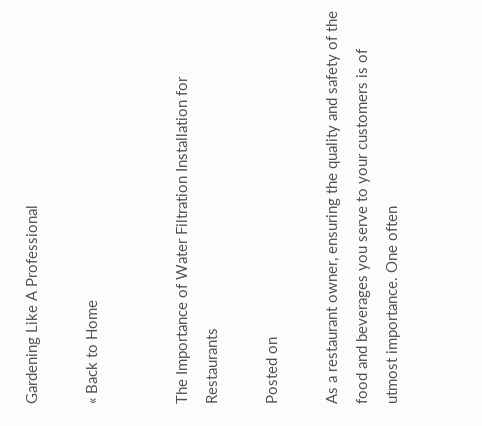Gardening Like A Professional

« Back to Home


The Importance of Water Filtration Installation for Restaurants

Posted on

As a restaurant owner, ensuring the quality and safety of the food and beverages you serve to your customers is of utmost importance. One often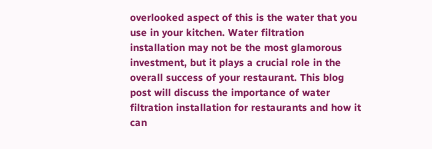overlooked aspect of this is the water that you use in your kitchen. Water filtration installation may not be the most glamorous investment, but it plays a crucial role in the overall success of your restaurant. This blog post will discuss the importance of water filtration installation for restaurants and how it can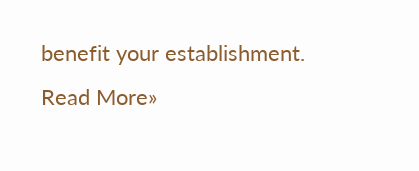benefit your establishment. Read More»